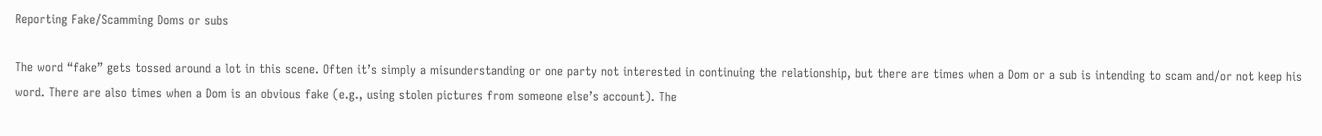Reporting Fake/Scamming Doms or subs

The word “fake” gets tossed around a lot in this scene. Often it’s simply a misunderstanding or one party not interested in continuing the relationship, but there are times when a Dom or a sub is intending to scam and/or not keep his word. There are also times when a Dom is an obvious fake (e.g., using stolen pictures from someone else’s account). The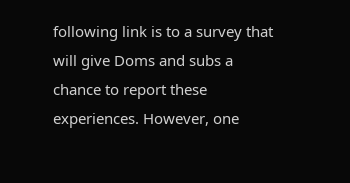following link is to a survey that will give Doms and subs a chance to report these experiences. However, one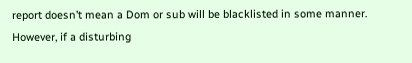report doesn’t mean a Dom or sub will be blacklisted in some manner. However, if a disturbing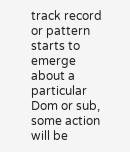track record or pattern starts to emerge about a particular Dom or sub, some action will be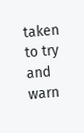taken to try and warn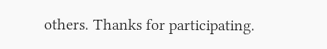others. Thanks for participating.